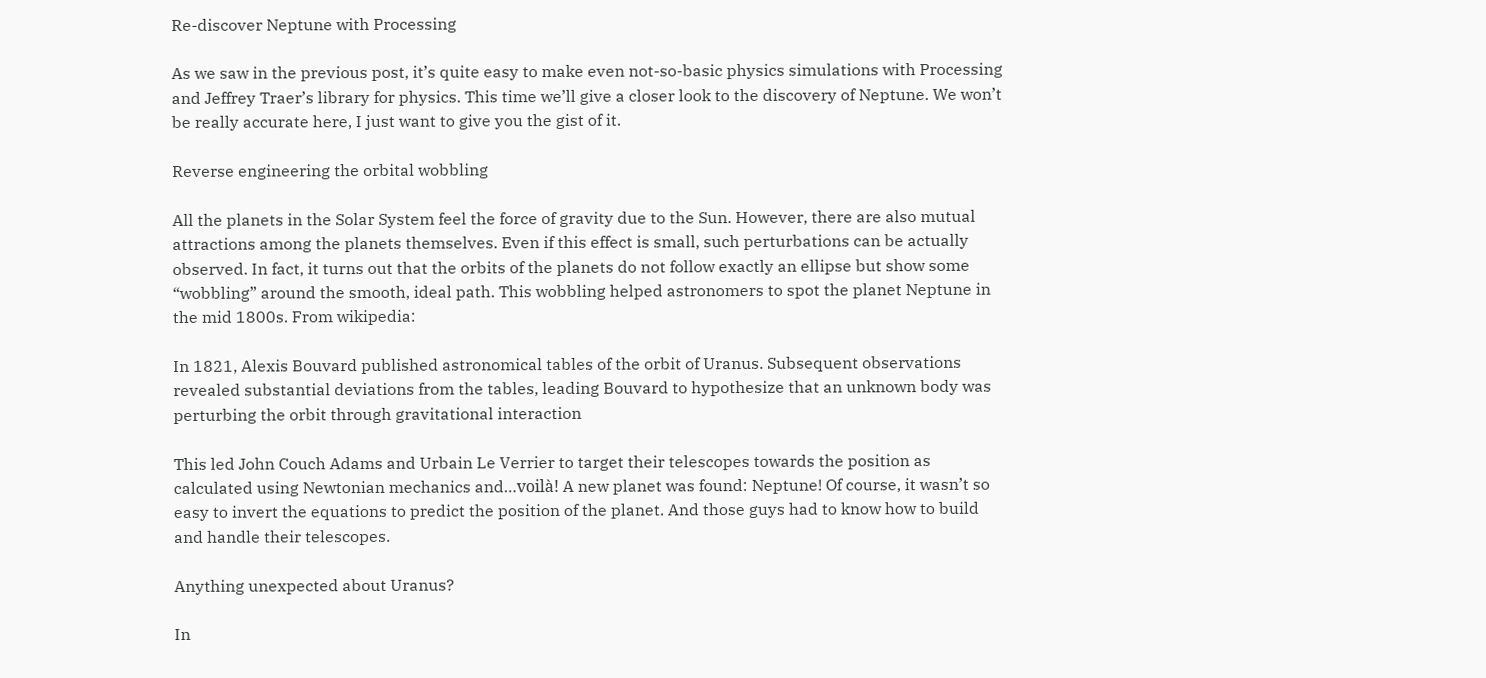Re-discover Neptune with Processing

As we saw in the previous post, it’s quite easy to make even not-so-basic physics simulations with Processing and Jeffrey Traer’s library for physics. This time we’ll give a closer look to the discovery of Neptune. We won’t be really accurate here, I just want to give you the gist of it.

Reverse engineering the orbital wobbling

All the planets in the Solar System feel the force of gravity due to the Sun. However, there are also mutual attractions among the planets themselves. Even if this effect is small, such perturbations can be actually observed. In fact, it turns out that the orbits of the planets do not follow exactly an ellipse but show some “wobbling” around the smooth, ideal path. This wobbling helped astronomers to spot the planet Neptune in the mid 1800s. From wikipedia:

In 1821, Alexis Bouvard published astronomical tables of the orbit of Uranus. Subsequent observations revealed substantial deviations from the tables, leading Bouvard to hypothesize that an unknown body was perturbing the orbit through gravitational interaction

This led John Couch Adams and Urbain Le Verrier to target their telescopes towards the position as calculated using Newtonian mechanics and…voilà! A new planet was found: Neptune! Of course, it wasn’t so easy to invert the equations to predict the position of the planet. And those guys had to know how to build and handle their telescopes.

Anything unexpected about Uranus?

In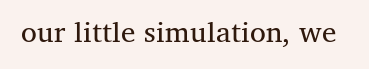our little simulation, we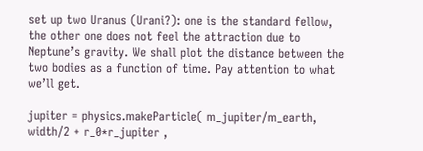set up two Uranus (Urani?): one is the standard fellow, the other one does not feel the attraction due to Neptune’s gravity. We shall plot the distance between the two bodies as a function of time. Pay attention to what we’ll get.

jupiter = physics.makeParticle( m_jupiter/m_earth, width/2 + r_0*r_jupiter ,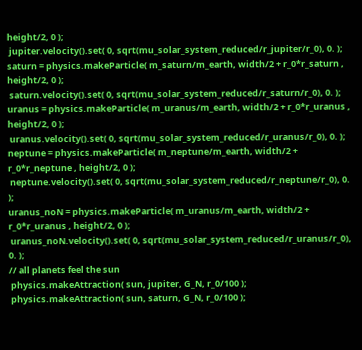height/2, 0 );
 jupiter.velocity().set( 0, sqrt(mu_solar_system_reduced/r_jupiter/r_0), 0. );
saturn = physics.makeParticle( m_saturn/m_earth, width/2 + r_0*r_saturn , height/2, 0 );
 saturn.velocity().set( 0, sqrt(mu_solar_system_reduced/r_saturn/r_0), 0. );
uranus = physics.makeParticle( m_uranus/m_earth, width/2 + r_0*r_uranus , height/2, 0 );
 uranus.velocity().set( 0, sqrt(mu_solar_system_reduced/r_uranus/r_0), 0. );
neptune = physics.makeParticle( m_neptune/m_earth, width/2 + r_0*r_neptune , height/2, 0 );
 neptune.velocity().set( 0, sqrt(mu_solar_system_reduced/r_neptune/r_0), 0. );
uranus_noN = physics.makeParticle( m_uranus/m_earth, width/2 + r_0*r_uranus , height/2, 0 );
 uranus_noN.velocity().set( 0, sqrt(mu_solar_system_reduced/r_uranus/r_0), 0. );
// all planets feel the sun
 physics.makeAttraction( sun, jupiter, G_N, r_0/100 );
 physics.makeAttraction( sun, saturn, G_N, r_0/100 );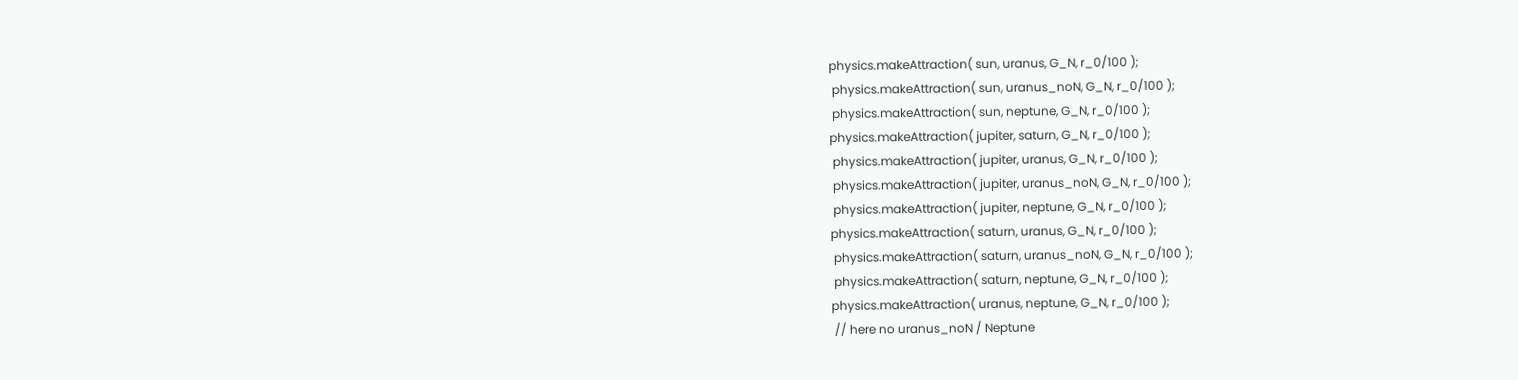physics.makeAttraction( sun, uranus, G_N, r_0/100 );
 physics.makeAttraction( sun, uranus_noN, G_N, r_0/100 );
 physics.makeAttraction( sun, neptune, G_N, r_0/100 );
physics.makeAttraction( jupiter, saturn, G_N, r_0/100 );
 physics.makeAttraction( jupiter, uranus, G_N, r_0/100 );
 physics.makeAttraction( jupiter, uranus_noN, G_N, r_0/100 );
 physics.makeAttraction( jupiter, neptune, G_N, r_0/100 );
physics.makeAttraction( saturn, uranus, G_N, r_0/100 );
 physics.makeAttraction( saturn, uranus_noN, G_N, r_0/100 );
 physics.makeAttraction( saturn, neptune, G_N, r_0/100 );
physics.makeAttraction( uranus, neptune, G_N, r_0/100 );
 // here no uranus_noN / Neptune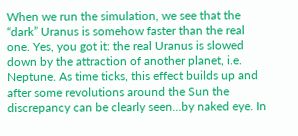When we run the simulation, we see that the “dark” Uranus is somehow faster than the real one. Yes, you got it: the real Uranus is slowed down by the attraction of another planet, i.e. Neptune. As time ticks, this effect builds up and after some revolutions around the Sun the discrepancy can be clearly seen…by naked eye. In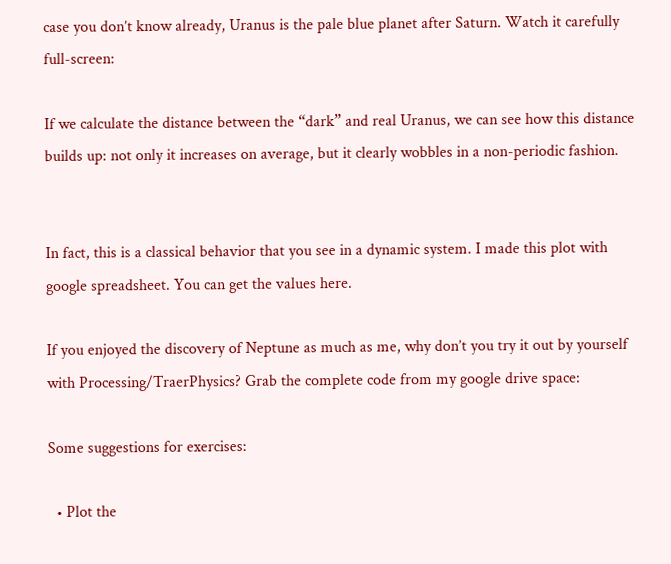case you don’t know already, Uranus is the pale blue planet after Saturn. Watch it carefully full-screen:

If we calculate the distance between the “dark” and real Uranus, we can see how this distance builds up: not only it increases on average, but it clearly wobbles in a non-periodic fashion.


In fact, this is a classical behavior that you see in a dynamic system. I made this plot with google spreadsheet. You can get the values here.

If you enjoyed the discovery of Neptune as much as me, why don’t you try it out by yourself with Processing/TraerPhysics? Grab the complete code from my google drive space:

Some suggestions for exercises:

  • Plot the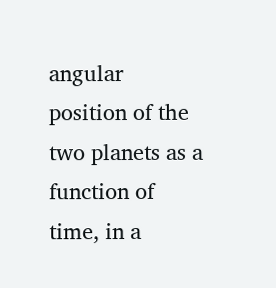angular position of the two planets as a function of time, in a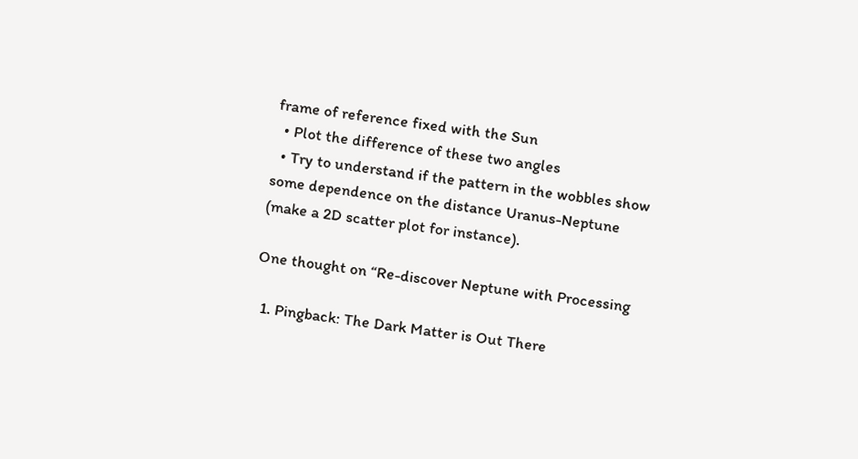frame of reference fixed with the Sun
  • Plot the difference of these two angles
  • Try to understand if the pattern in the wobbles show some dependence on the distance Uranus-Neptune (make a 2D scatter plot for instance).

One thought on “Re-discover Neptune with Processing

  1. Pingback: The Dark Matter is Out There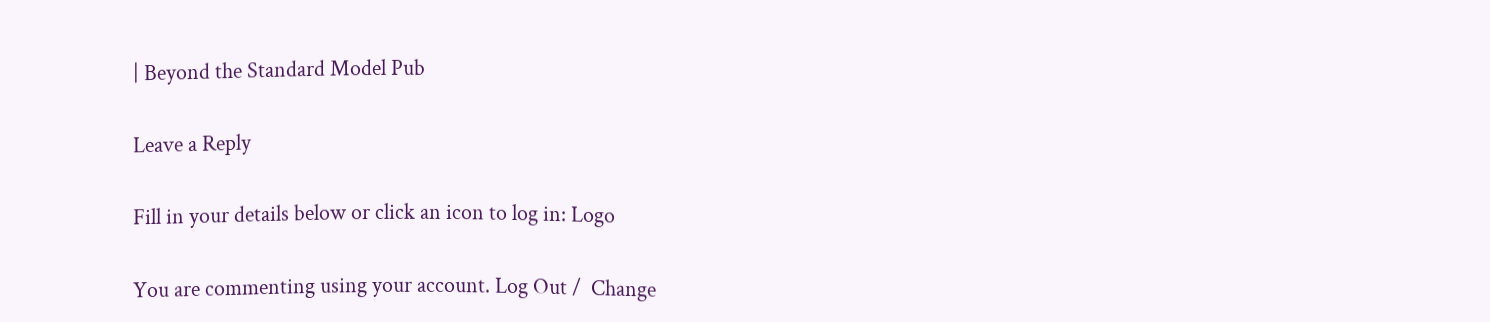| Beyond the Standard Model Pub

Leave a Reply

Fill in your details below or click an icon to log in: Logo

You are commenting using your account. Log Out /  Change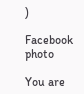)

Facebook photo

You are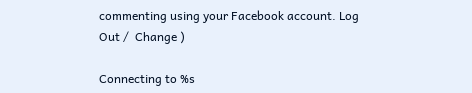commenting using your Facebook account. Log Out /  Change )

Connecting to %s